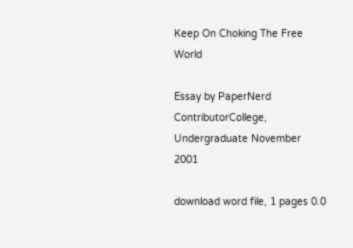Keep On Choking The Free World

Essay by PaperNerd ContributorCollege, Undergraduate November 2001

download word file, 1 pages 0.0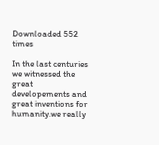Downloaded 552 times

In the last centuries we witnessed the great developements and great inventions for humanity.we really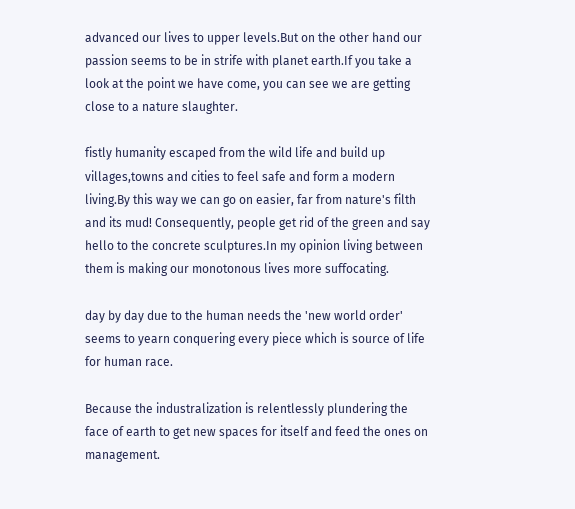advanced our lives to upper levels.But on the other hand our passion seems to be in strife with planet earth.If you take a look at the point we have come, you can see we are getting close to a nature slaughter.

fistly humanity escaped from the wild life and build up villages,towns and cities to feel safe and form a modern living.By this way we can go on easier, far from nature's filth and its mud! Consequently, people get rid of the green and say hello to the concrete sculptures.In my opinion living between them is making our monotonous lives more suffocating.

day by day due to the human needs the 'new world order' seems to yearn conquering every piece which is source of life for human race.

Because the industralization is relentlessly plundering the face of earth to get new spaces for itself and feed the ones on management.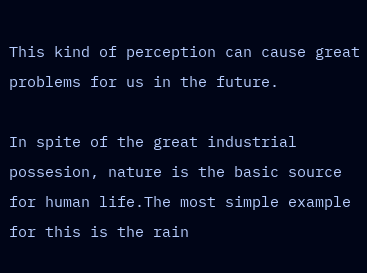This kind of perception can cause great problems for us in the future.

In spite of the great industrial possesion, nature is the basic source for human life.The most simple example for this is the rain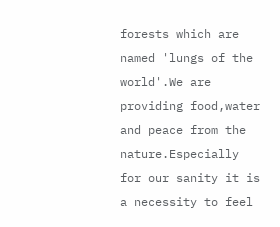forests which are named 'lungs of the world'.We are providing food,water and peace from the nature.Especially for our sanity it is a necessity to feel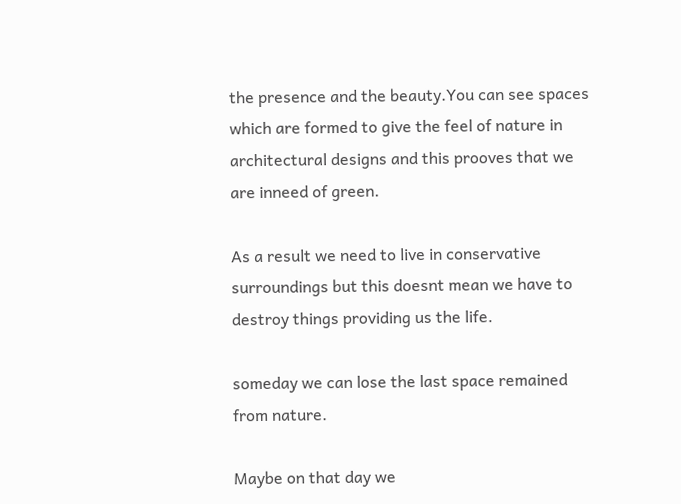the presence and the beauty.You can see spaces which are formed to give the feel of nature in architectural designs and this prooves that we are inneed of green.

As a result we need to live in conservative surroundings but this doesnt mean we have to destroy things providing us the life.

someday we can lose the last space remained from nature.

Maybe on that day we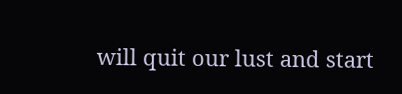will quit our lust and start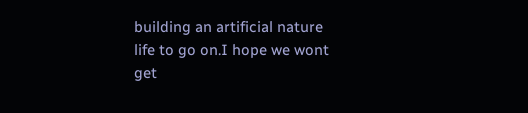building an artificial nature life to go on.I hope we wont get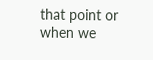that point or when we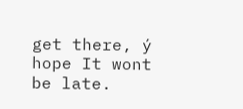get there, ý hope It wont be late.